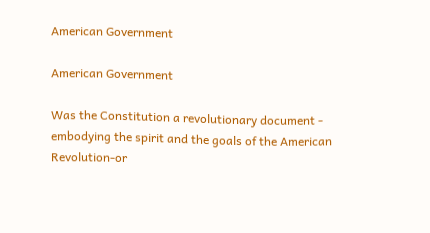American Government

American Government

Was the Constitution a revolutionary document - embodying the spirit and the goals of the American Revolution-or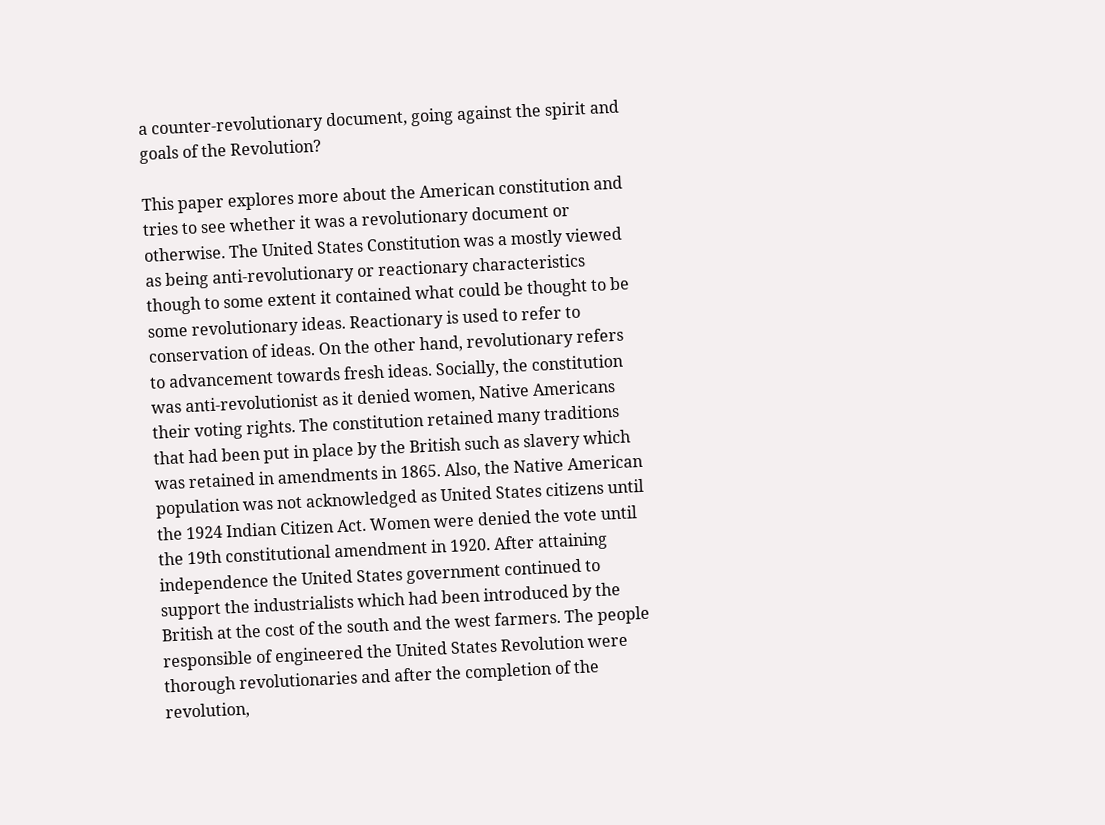a counter-revolutionary document, going against the spirit and goals of the Revolution?

This paper explores more about the American constitution and tries to see whether it was a revolutionary document or otherwise. The United States Constitution was a mostly viewed as being anti-revolutionary or reactionary characteristics though to some extent it contained what could be thought to be some revolutionary ideas. Reactionary is used to refer to conservation of ideas. On the other hand, revolutionary refers to advancement towards fresh ideas. Socially, the constitution was anti-revolutionist as it denied women, Native Americans their voting rights. The constitution retained many traditions that had been put in place by the British such as slavery which was retained in amendments in 1865. Also, the Native American population was not acknowledged as United States citizens until the 1924 Indian Citizen Act. Women were denied the vote until the 19th constitutional amendment in 1920. After attaining independence the United States government continued to support the industrialists which had been introduced by the British at the cost of the south and the west farmers. The people responsible of engineered the United States Revolution were thorough revolutionaries and after the completion of the revolution,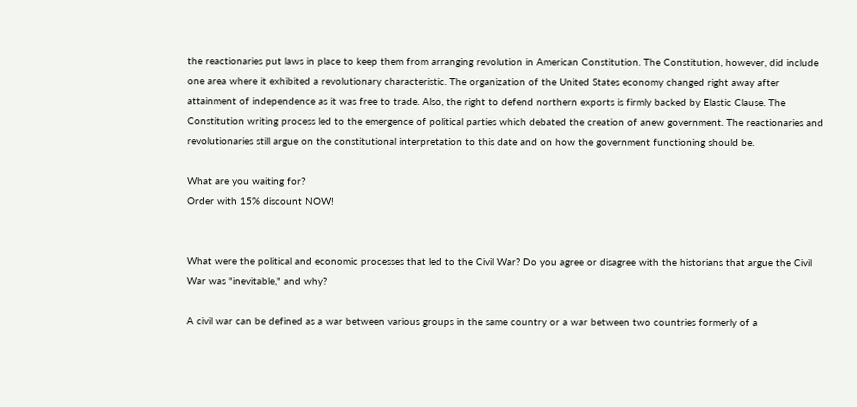the reactionaries put laws in place to keep them from arranging revolution in American Constitution. The Constitution, however, did include one area where it exhibited a revolutionary characteristic. The organization of the United States economy changed right away after attainment of independence as it was free to trade. Also, the right to defend northern exports is firmly backed by Elastic Clause. The Constitution writing process led to the emergence of political parties which debated the creation of anew government. The reactionaries and revolutionaries still argue on the constitutional interpretation to this date and on how the government functioning should be.

What are you waiting for?
Order with 15% discount NOW!


What were the political and economic processes that led to the Civil War? Do you agree or disagree with the historians that argue the Civil War was "inevitable," and why?

A civil war can be defined as a war between various groups in the same country or a war between two countries formerly of a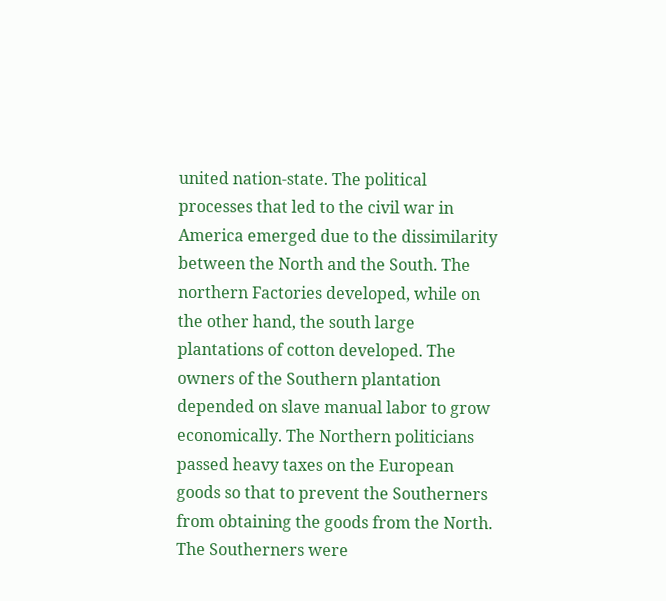united nation-state. The political processes that led to the civil war in America emerged due to the dissimilarity between the North and the South. The northern Factories developed, while on the other hand, the south large plantations of cotton developed. The owners of the Southern plantation depended on slave manual labor to grow economically. The Northern politicians passed heavy taxes on the European goods so that to prevent the Southerners from obtaining the goods from the North. The Southerners were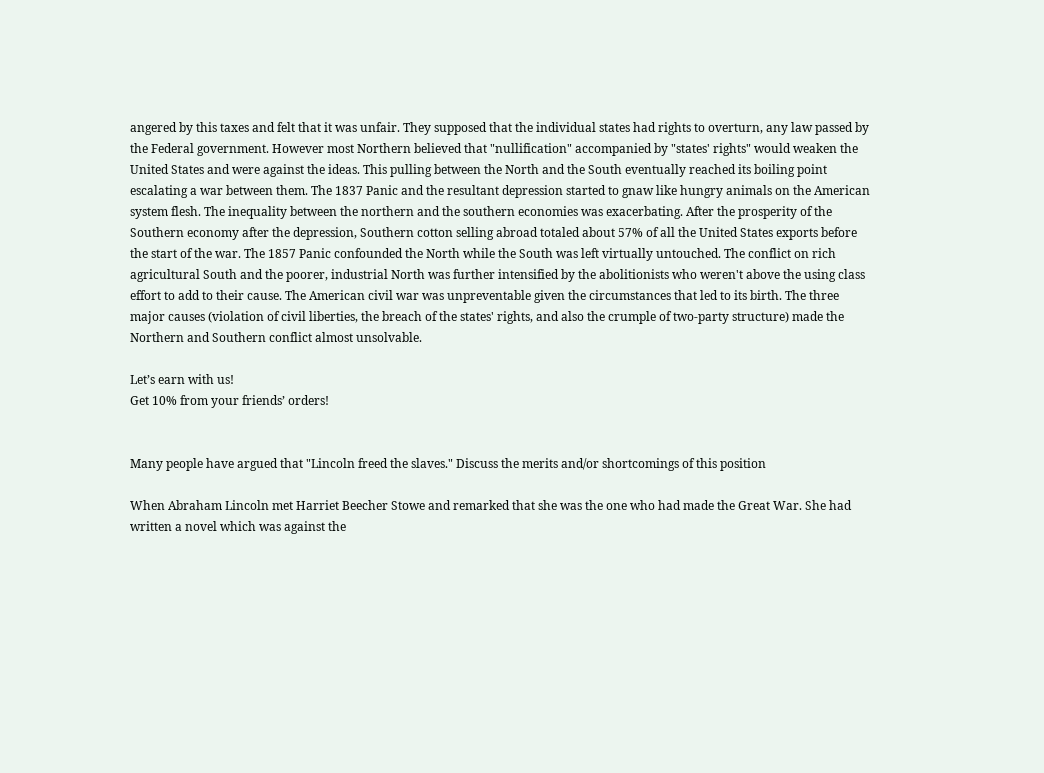angered by this taxes and felt that it was unfair. They supposed that the individual states had rights to overturn, any law passed by the Federal government. However most Northern believed that "nullification" accompanied by "states' rights" would weaken the United States and were against the ideas. This pulling between the North and the South eventually reached its boiling point escalating a war between them. The 1837 Panic and the resultant depression started to gnaw like hungry animals on the American system flesh. The inequality between the northern and the southern economies was exacerbating. After the prosperity of the Southern economy after the depression, Southern cotton selling abroad totaled about 57% of all the United States exports before the start of the war. The 1857 Panic confounded the North while the South was left virtually untouched. The conflict on rich agricultural South and the poorer, industrial North was further intensified by the abolitionists who weren't above the using class effort to add to their cause. The American civil war was unpreventable given the circumstances that led to its birth. The three major causes (violation of civil liberties, the breach of the states' rights, and also the crumple of two-party structure) made the Northern and Southern conflict almost unsolvable.

Let’s earn with us!
Get 10% from your friends’ orders!


Many people have argued that "Lincoln freed the slaves." Discuss the merits and/or shortcomings of this position

When Abraham Lincoln met Harriet Beecher Stowe and remarked that she was the one who had made the Great War. She had written a novel which was against the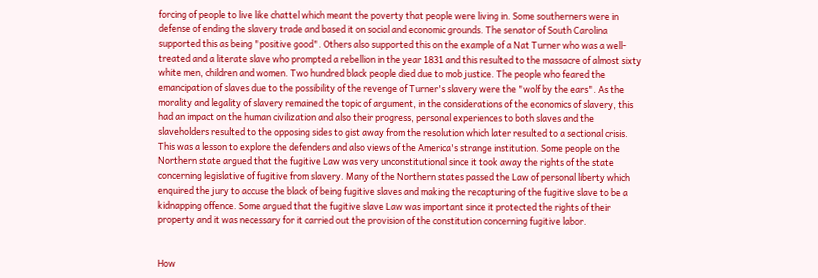forcing of people to live like chattel which meant the poverty that people were living in. Some southerners were in defense of ending the slavery trade and based it on social and economic grounds. The senator of South Carolina supported this as being "positive good". Others also supported this on the example of a Nat Turner who was a well-treated and a literate slave who prompted a rebellion in the year 1831 and this resulted to the massacre of almost sixty white men, children and women. Two hundred black people died due to mob justice. The people who feared the emancipation of slaves due to the possibility of the revenge of Turner's slavery were the "wolf by the ears". As the morality and legality of slavery remained the topic of argument, in the considerations of the economics of slavery, this had an impact on the human civilization and also their progress, personal experiences to both slaves and the slaveholders resulted to the opposing sides to gist away from the resolution which later resulted to a sectional crisis. This was a lesson to explore the defenders and also views of the America's strange institution. Some people on the Northern state argued that the fugitive Law was very unconstitutional since it took away the rights of the state concerning legislative of fugitive from slavery. Many of the Northern states passed the Law of personal liberty which enquired the jury to accuse the black of being fugitive slaves and making the recapturing of the fugitive slave to be a kidnapping offence. Some argued that the fugitive slave Law was important since it protected the rights of their property and it was necessary for it carried out the provision of the constitution concerning fugitive labor.


How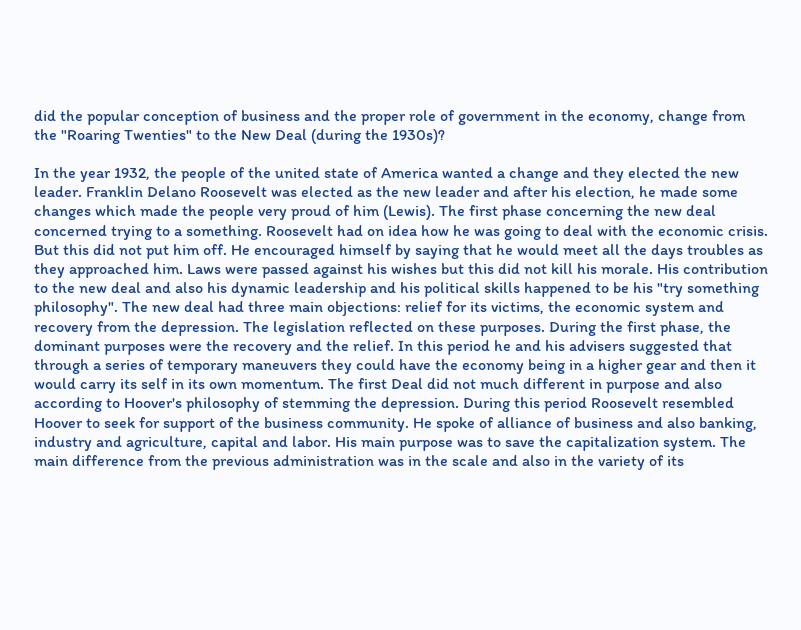did the popular conception of business and the proper role of government in the economy, change from the "Roaring Twenties" to the New Deal (during the 1930s)?

In the year 1932, the people of the united state of America wanted a change and they elected the new leader. Franklin Delano Roosevelt was elected as the new leader and after his election, he made some changes which made the people very proud of him (Lewis). The first phase concerning the new deal concerned trying to a something. Roosevelt had on idea how he was going to deal with the economic crisis. But this did not put him off. He encouraged himself by saying that he would meet all the days troubles as they approached him. Laws were passed against his wishes but this did not kill his morale. His contribution to the new deal and also his dynamic leadership and his political skills happened to be his "try something philosophy". The new deal had three main objections: relief for its victims, the economic system and recovery from the depression. The legislation reflected on these purposes. During the first phase, the dominant purposes were the recovery and the relief. In this period he and his advisers suggested that through a series of temporary maneuvers they could have the economy being in a higher gear and then it would carry its self in its own momentum. The first Deal did not much different in purpose and also according to Hoover's philosophy of stemming the depression. During this period Roosevelt resembled Hoover to seek for support of the business community. He spoke of alliance of business and also banking, industry and agriculture, capital and labor. His main purpose was to save the capitalization system. The main difference from the previous administration was in the scale and also in the variety of its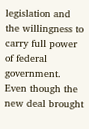legislation and the willingness to carry full power of federal government. Even though the new deal brought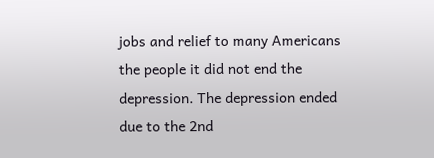jobs and relief to many Americans the people it did not end the depression. The depression ended due to the 2nd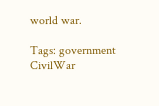world war.

Tags: government CivilWar